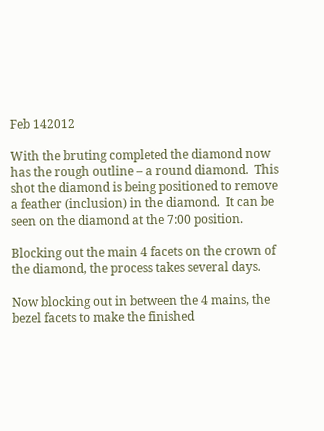Feb 142012

With the bruting completed the diamond now has the rough outline – a round diamond.  This shot the diamond is being positioned to remove a feather (inclusion) in the diamond.  It can be seen on the diamond at the 7:00 position.

Blocking out the main 4 facets on the crown of the diamond, the process takes several days.

Now blocking out in between the 4 mains, the bezel facets to make the finished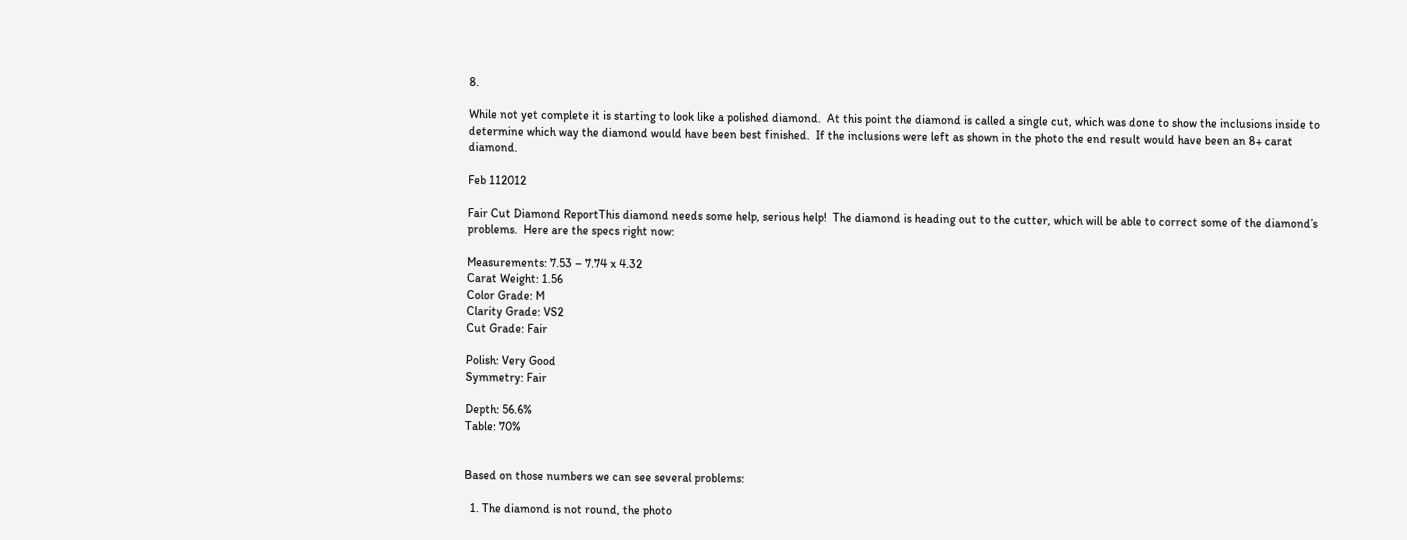8.

While not yet complete it is starting to look like a polished diamond.  At this point the diamond is called a single cut, which was done to show the inclusions inside to determine which way the diamond would have been best finished.  If the inclusions were left as shown in the photo the end result would have been an 8+ carat diamond.

Feb 112012

Fair Cut Diamond ReportThis diamond needs some help, serious help!  The diamond is heading out to the cutter, which will be able to correct some of the diamond’s problems.  Here are the specs right now:

Measurements: 7.53 – 7.74 x 4.32
Carat Weight: 1.56
Color Grade: M
Clarity Grade: VS2
Cut Grade: Fair

Polish: Very Good
Symmetry: Fair

Depth: 56.6%
Table: 70%


Based on those numbers we can see several problems:

  1. The diamond is not round, the photo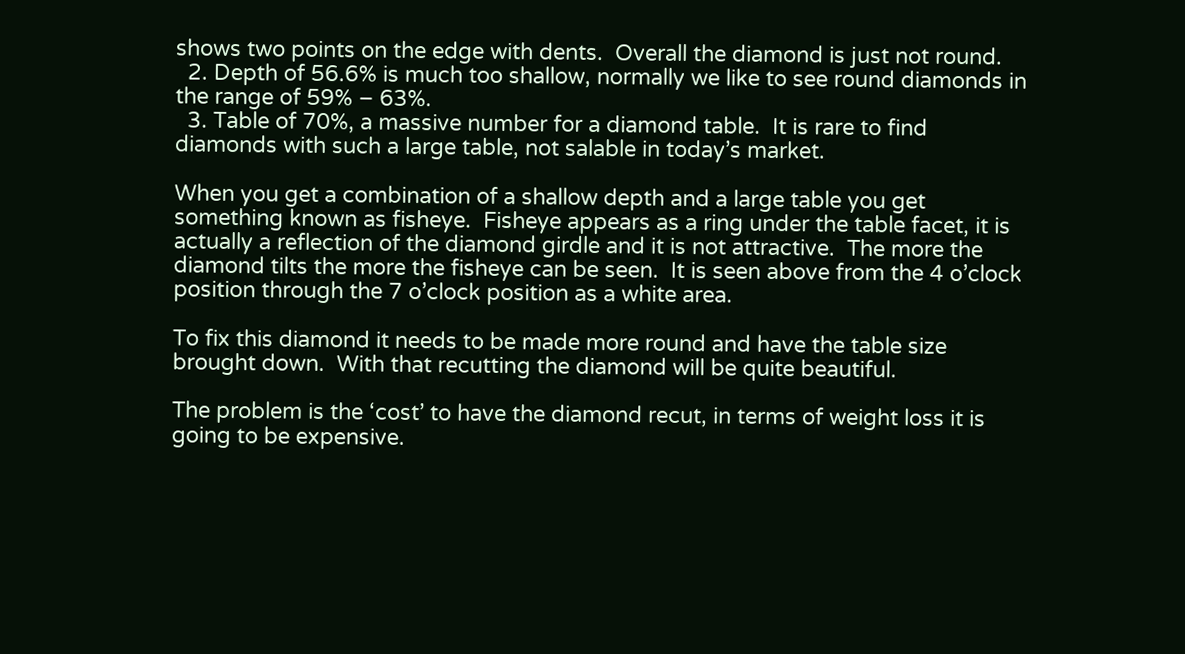shows two points on the edge with dents.  Overall the diamond is just not round.
  2. Depth of 56.6% is much too shallow, normally we like to see round diamonds in the range of 59% – 63%.
  3. Table of 70%, a massive number for a diamond table.  It is rare to find diamonds with such a large table, not salable in today’s market.

When you get a combination of a shallow depth and a large table you get something known as fisheye.  Fisheye appears as a ring under the table facet, it is actually a reflection of the diamond girdle and it is not attractive.  The more the diamond tilts the more the fisheye can be seen.  It is seen above from the 4 o’clock position through the 7 o’clock position as a white area.

To fix this diamond it needs to be made more round and have the table size brought down.  With that recutting the diamond will be quite beautiful.

The problem is the ‘cost’ to have the diamond recut, in terms of weight loss it is going to be expensive.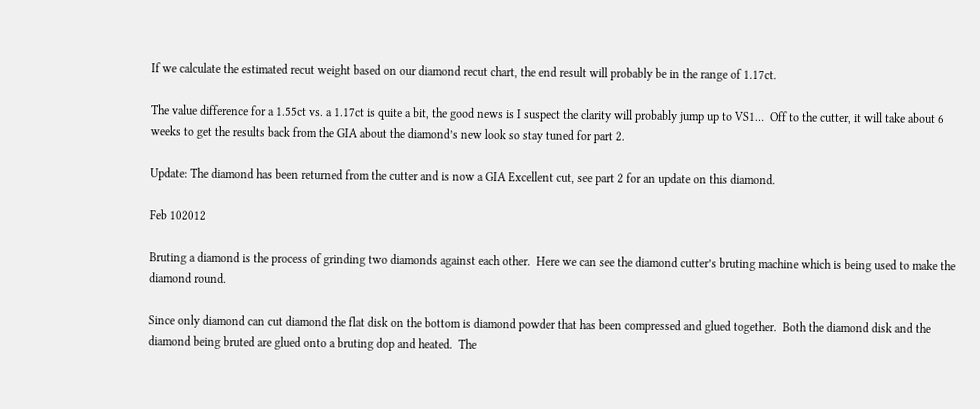If we calculate the estimated recut weight based on our diamond recut chart, the end result will probably be in the range of 1.17ct.

The value difference for a 1.55ct vs. a 1.17ct is quite a bit, the good news is I suspect the clarity will probably jump up to VS1…  Off to the cutter, it will take about 6 weeks to get the results back from the GIA about the diamond’s new look so stay tuned for part 2.

Update: The diamond has been returned from the cutter and is now a GIA Excellent cut, see part 2 for an update on this diamond.

Feb 102012

Bruting a diamond is the process of grinding two diamonds against each other.  Here we can see the diamond cutter’s bruting machine which is being used to make the diamond round.

Since only diamond can cut diamond the flat disk on the bottom is diamond powder that has been compressed and glued together.  Both the diamond disk and the diamond being bruted are glued onto a bruting dop and heated.  The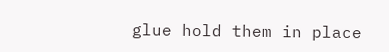glue hold them in place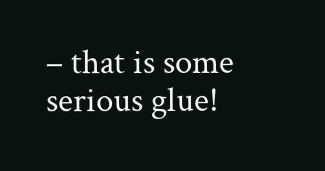– that is some serious glue!